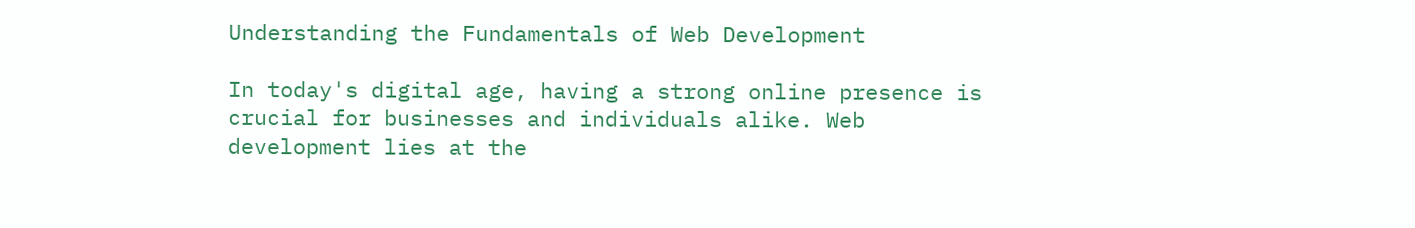Understanding the Fundamentals of Web Development

In today's digital age, having a strong online presence is crucial for businesses and individuals alike. Web development lies at the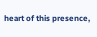heart of this presence,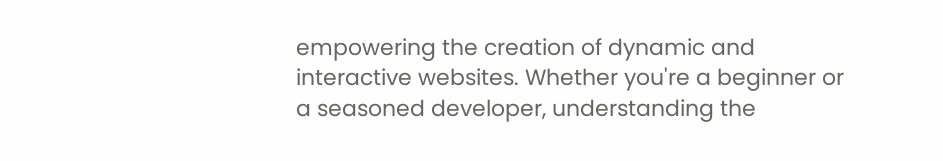empowering the creation of dynamic and interactive websites. Whether you're a beginner or a seasoned developer, understanding the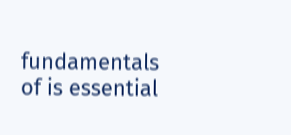fundamentals of is essential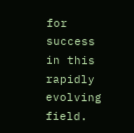for success in this rapidly evolving field.